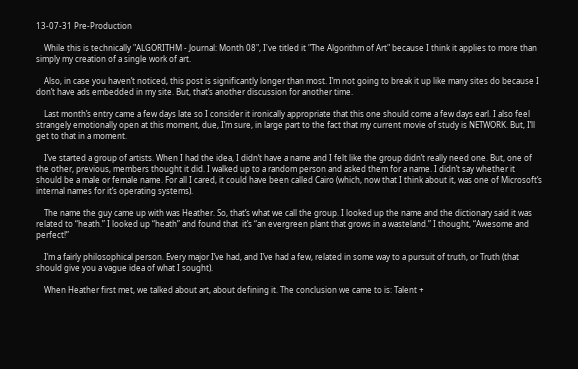13-07-31 Pre-Production

    While this is technically "ALGORITHM - Journal: Month 08", I've titled it "The Algorithm of Art" because I think it applies to more than simply my creation of a single work of art.

    Also, in case you haven’t noticed, this post is significantly longer than most. I’m not going to break it up like many sites do because I don’t have ads embedded in my site. But, that’s another discussion for another time.

    Last month’s entry came a few days late so I consider it ironically appropriate that this one should come a few days earl. I also feel strangely emotionally open at this moment, due, I’m sure, in large part to the fact that my current movie of study is NETWORK. But, I’ll get to that in a moment.

    I’ve started a group of artists. When I had the idea, I didn’t have a name and I felt like the group didn’t really need one. But, one of the other, previous, members thought it did. I walked up to a random person and asked them for a name. I didn’t say whether it should be a male or female name. For all I cared, it could have been called Cairo (which, now that I think about it, was one of Microsoft’s internal names for it’s operating systems).

    The name the guy came up with was Heather. So, that’s what we call the group. I looked up the name and the dictionary said it was related to “heath.” I looked up “heath” and found that  it’s “an evergreen plant that grows in a wasteland.” I thought, “Awesome and perfect!”

    I’m a fairly philosophical person. Every major I’ve had, and I’ve had a few, related in some way to a pursuit of truth, or Truth (that should give you a vague idea of what I sought).

    When Heather first met, we talked about art, about defining it. The conclusion we came to is: Talent +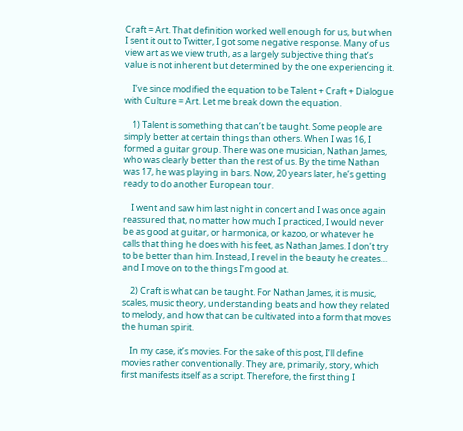Craft = Art. That definition worked well enough for us, but when I sent it out to Twitter, I got some negative response. Many of us view art as we view truth, as a largely subjective thing that’s value is not inherent but determined by the one experiencing it.

    I’ve since modified the equation to be Talent + Craft + Dialogue with Culture = Art. Let me break down the equation.

    1) Talent is something that can’t be taught. Some people are simply better at certain things than others. When I was 16, I formed a guitar group. There was one musician, Nathan James, who was clearly better than the rest of us. By the time Nathan was 17, he was playing in bars. Now, 20 years later, he’s getting ready to do another European tour.

    I went and saw him last night in concert and I was once again reassured that, no matter how much I practiced, I would never be as good at guitar, or harmonica, or kazoo, or whatever he calls that thing he does with his feet, as Nathan James. I don’t try to be better than him. Instead, I revel in the beauty he creates… and I move on to the things I’m good at.

    2) Craft is what can be taught. For Nathan James, it is music, scales, music theory, understanding beats and how they related to melody, and how that can be cultivated into a form that moves the human spirit.

    In my case, it’s movies. For the sake of this post, I’ll define movies rather conventionally. They are, primarily, story, which first manifests itself as a script. Therefore, the first thing I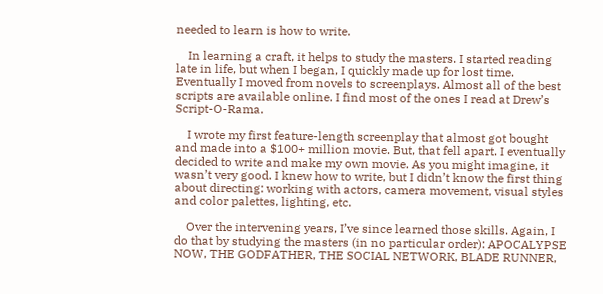needed to learn is how to write.

    In learning a craft, it helps to study the masters. I started reading late in life, but when I began, I quickly made up for lost time. Eventually I moved from novels to screenplays. Almost all of the best scripts are available online. I find most of the ones I read at Drew’s Script-O-Rama.

    I wrote my first feature-length screenplay that almost got bought and made into a $100+ million movie. But, that fell apart. I eventually decided to write and make my own movie. As you might imagine, it wasn’t very good. I knew how to write, but I didn’t know the first thing about directing: working with actors, camera movement, visual styles and color palettes, lighting, etc.

    Over the intervening years, I’ve since learned those skills. Again, I do that by studying the masters (in no particular order): APOCALYPSE NOW, THE GODFATHER, THE SOCIAL NETWORK, BLADE RUNNER,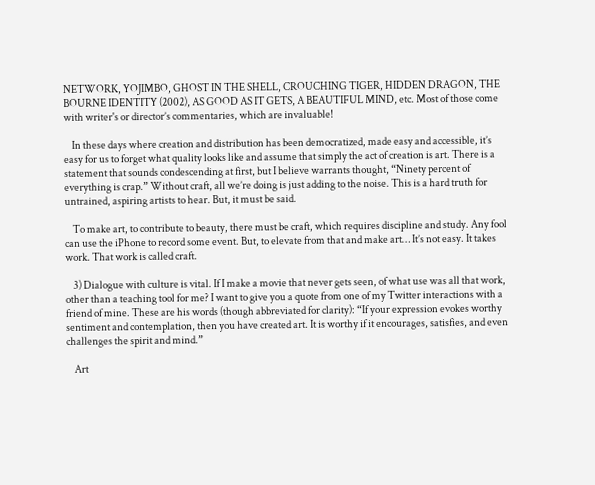NETWORK, YOJIMBO, GHOST IN THE SHELL, CROUCHING TIGER, HIDDEN DRAGON, THE BOURNE IDENTITY (2002), AS GOOD AS IT GETS, A BEAUTIFUL MIND, etc. Most of those come with writer's or director’s commentaries, which are invaluable!

    In these days where creation and distribution has been democratized, made easy and accessible, it’s easy for us to forget what quality looks like and assume that simply the act of creation is art. There is a statement that sounds condescending at first, but I believe warrants thought, “Ninety percent of everything is crap.” Without craft, all we’re doing is just adding to the noise. This is a hard truth for untrained, aspiring artists to hear. But, it must be said.

    To make art, to contribute to beauty, there must be craft, which requires discipline and study. Any fool can use the iPhone to record some event. But, to elevate from that and make art… It’s not easy. It takes work. That work is called craft.

    3) Dialogue with culture is vital. If I make a movie that never gets seen, of what use was all that work, other than a teaching tool for me? I want to give you a quote from one of my Twitter interactions with a friend of mine. These are his words (though abbreviated for clarity): “If your expression evokes worthy sentiment and contemplation, then you have created art. It is worthy if it encourages, satisfies, and even challenges the spirit and mind.”

    Art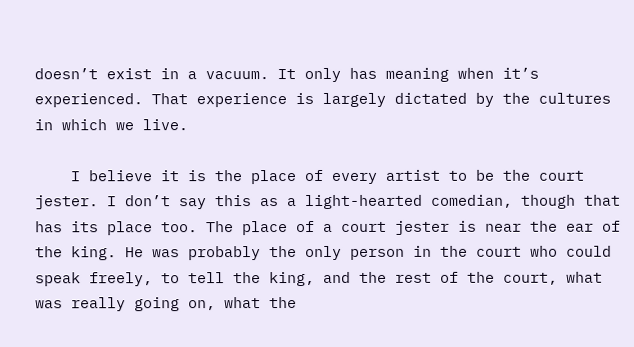doesn’t exist in a vacuum. It only has meaning when it’s experienced. That experience is largely dictated by the cultures in which we live.

    I believe it is the place of every artist to be the court jester. I don’t say this as a light-hearted comedian, though that has its place too. The place of a court jester is near the ear of the king. He was probably the only person in the court who could speak freely, to tell the king, and the rest of the court, what was really going on, what the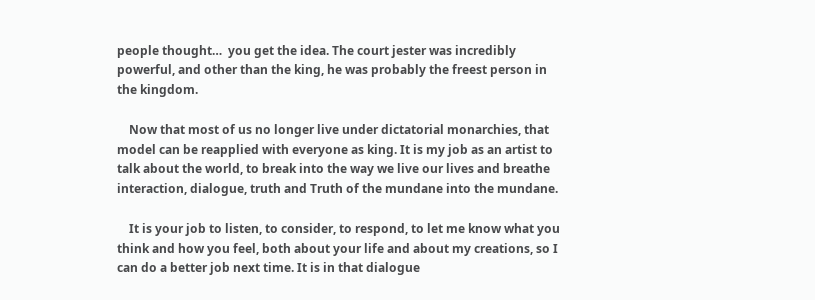people thought…  you get the idea. The court jester was incredibly powerful, and other than the king, he was probably the freest person in the kingdom.

    Now that most of us no longer live under dictatorial monarchies, that model can be reapplied with everyone as king. It is my job as an artist to talk about the world, to break into the way we live our lives and breathe interaction, dialogue, truth and Truth of the mundane into the mundane.

    It is your job to listen, to consider, to respond, to let me know what you think and how you feel, both about your life and about my creations, so I can do a better job next time. It is in that dialogue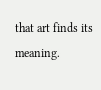that art finds its meaning.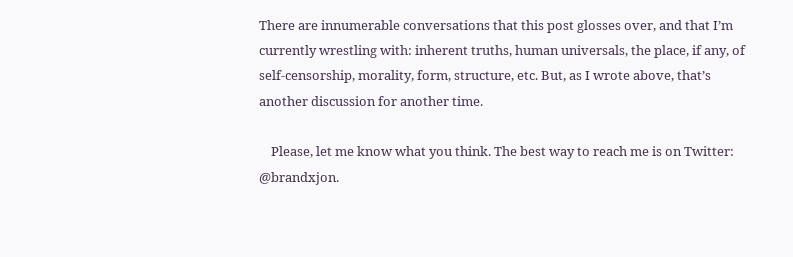There are innumerable conversations that this post glosses over, and that I’m currently wrestling with: inherent truths, human universals, the place, if any, of self-censorship, morality, form, structure, etc. But, as I wrote above, that’s another discussion for another time.

    Please, let me know what you think. The best way to reach me is on Twitter: @brandxjon.